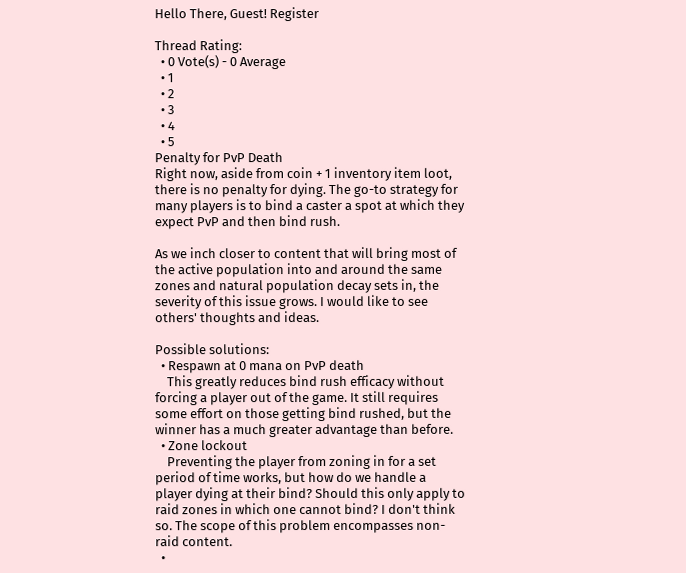Hello There, Guest! Register

Thread Rating:
  • 0 Vote(s) - 0 Average
  • 1
  • 2
  • 3
  • 4
  • 5
Penalty for PvP Death
Right now, aside from coin + 1 inventory item loot, there is no penalty for dying. The go-to strategy for many players is to bind a caster a spot at which they expect PvP and then bind rush.

As we inch closer to content that will bring most of the active population into and around the same zones and natural population decay sets in, the severity of this issue grows. I would like to see others' thoughts and ideas.

Possible solutions:
  • Respawn at 0 mana on PvP death
    This greatly reduces bind rush efficacy without forcing a player out of the game. It still requires some effort on those getting bind rushed, but the winner has a much greater advantage than before.
  • Zone lockout
    Preventing the player from zoning in for a set period of time works, but how do we handle a player dying at their bind? Should this only apply to raid zones in which one cannot bind? I don't think so. The scope of this problem encompasses non-raid content.
  •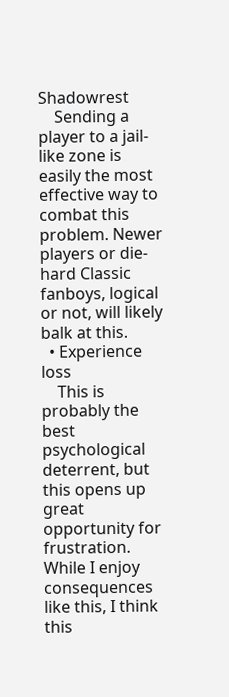Shadowrest
    Sending a player to a jail-like zone is easily the most effective way to combat this problem. Newer players or die-hard Classic fanboys, logical or not, will likely balk at this.
  • Experience loss
    This is probably the best psychological deterrent, but this opens up great opportunity for frustration. While I enjoy consequences like this, I think this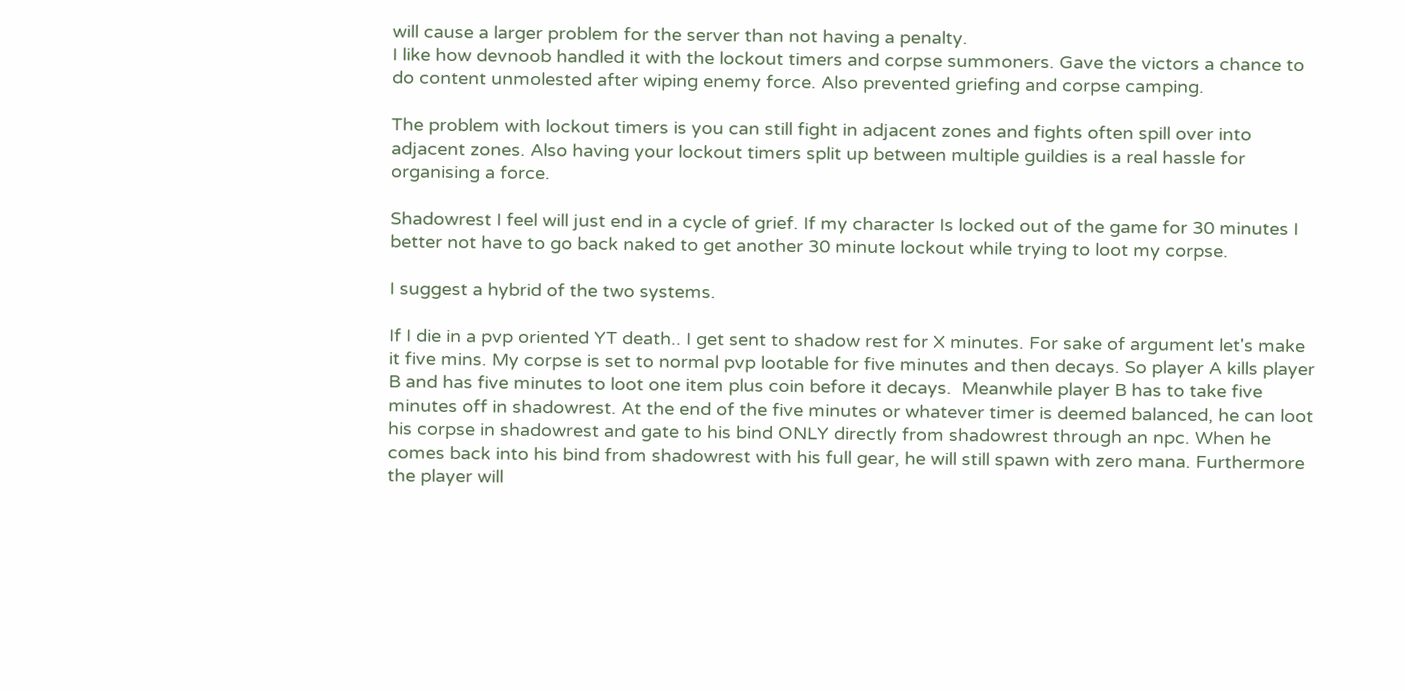will cause a larger problem for the server than not having a penalty.
I like how devnoob handled it with the lockout timers and corpse summoners. Gave the victors a chance to do content unmolested after wiping enemy force. Also prevented griefing and corpse camping.

The problem with lockout timers is you can still fight in adjacent zones and fights often spill over into adjacent zones. Also having your lockout timers split up between multiple guildies is a real hassle for organising a force.

Shadowrest I feel will just end in a cycle of grief. If my character Is locked out of the game for 30 minutes I better not have to go back naked to get another 30 minute lockout while trying to loot my corpse.

I suggest a hybrid of the two systems.

If I die in a pvp oriented YT death.. I get sent to shadow rest for X minutes. For sake of argument let's make it five mins. My corpse is set to normal pvp lootable for five minutes and then decays. So player A kills player B and has five minutes to loot one item plus coin before it decays.  Meanwhile player B has to take five minutes off in shadowrest. At the end of the five minutes or whatever timer is deemed balanced, he can loot his corpse in shadowrest and gate to his bind ONLY directly from shadowrest through an npc. When he comes back into his bind from shadowrest with his full gear, he will still spawn with zero mana. Furthermore the player will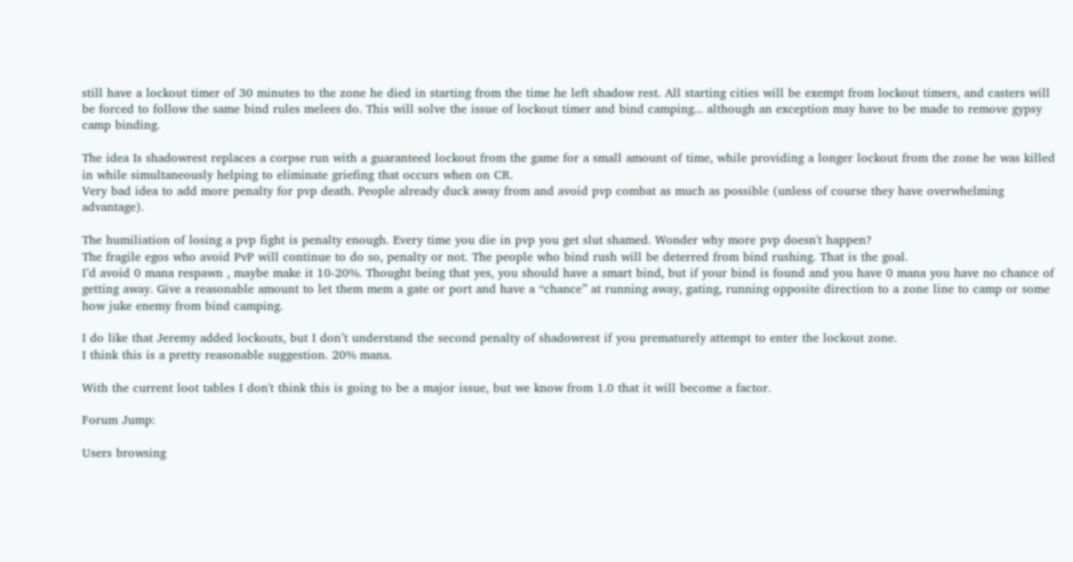still have a lockout timer of 30 minutes to the zone he died in starting from the time he left shadow rest. All starting cities will be exempt from lockout timers, and casters will be forced to follow the same bind rules melees do. This will solve the issue of lockout timer and bind camping... although an exception may have to be made to remove gypsy camp binding.

The idea Is shadowrest replaces a corpse run with a guaranteed lockout from the game for a small amount of time, while providing a longer lockout from the zone he was killed in while simultaneously helping to eliminate griefing that occurs when on CR.
Very bad idea to add more penalty for pvp death. People already duck away from and avoid pvp combat as much as possible (unless of course they have overwhelming advantage).

The humiliation of losing a pvp fight is penalty enough. Every time you die in pvp you get slut shamed. Wonder why more pvp doesn't happen?
The fragile egos who avoid PvP will continue to do so, penalty or not. The people who bind rush will be deterred from bind rushing. That is the goal.
I’d avoid 0 mana respawn , maybe make it 10-20%. Thought being that yes, you should have a smart bind, but if your bind is found and you have 0 mana you have no chance of getting away. Give a reasonable amount to let them mem a gate or port and have a “chance” at running away, gating, running opposite direction to a zone line to camp or some how juke enemy from bind camping.

I do like that Jeremy added lockouts, but I don’t understand the second penalty of shadowrest if you prematurely attempt to enter the lockout zone.
I think this is a pretty reasonable suggestion. 20% mana.

With the current loot tables I don't think this is going to be a major issue, but we know from 1.0 that it will become a factor.

Forum Jump:

Users browsing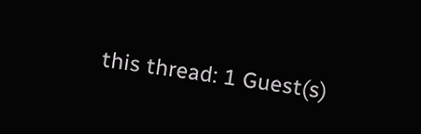this thread: 1 Guest(s)